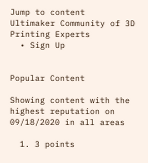Jump to content
Ultimaker Community of 3D Printing Experts
  • Sign Up


Popular Content

Showing content with the highest reputation on 09/18/2020 in all areas

  1. 3 points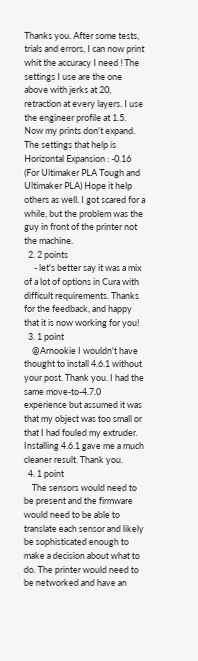Thanks you. After some tests, trials and errors, I can now print whit the accuracy I need ! The settings I use are the one above with jerks at 20, retraction at every layers. I use the engineer profile at 1.5. Now my prints don't expand. The settings that help is Horizontal Expansion : -0.16 (For Ultimaker PLA Tough and Ultimaker PLA) Hope it help others as well. I got scared for a while, but the problem was the guy in front of the printer not the machine.
  2. 2 points
     - let's better say it was a mix of a lot of options in Cura with difficult requirements. Thanks for the feedback, and happy that it is now working for you!
  3. 1 point
    @Arnookie I wouldn't have thought to install 4.6.1 without your post. Thank you. I had the same move-to-4.7.0 experience but assumed it was that my object was too small or that I had fouled my extruder. Installing 4.6.1 gave me a much cleaner result. Thank you.
  4. 1 point
    The sensors would need to be present and the firmware would need to be able to translate each sensor and likely be sophisticated enough to make a decision about what to do. The printer would need to be networked and have an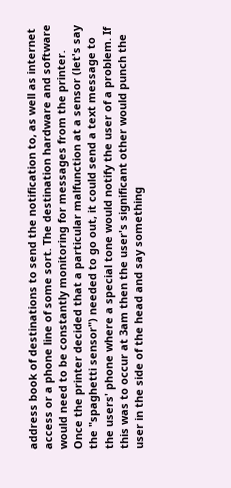address book of destinations to send the notification to, as well as internet access or a phone line of some sort. The destination hardware and software would need to be constantly monitoring for messages from the printer. Once the printer decided that a particular malfunction at a sensor (let's say the "spaghetti sensor") needed to go out, it could send a text message to the users' phone where a special tone would notify the user of a problem. If this was to occur at 3am then the user's significant other would punch the user in the side of the head and say something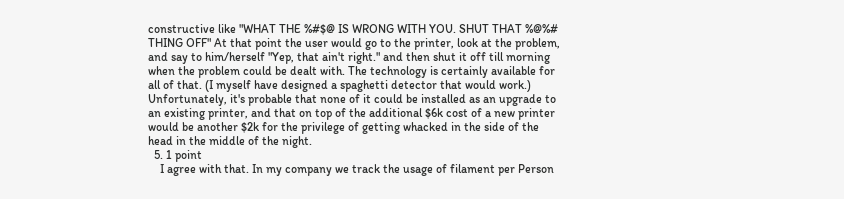constructive like "WHAT THE %#$@ IS WRONG WITH YOU. SHUT THAT %@%# THING OFF" At that point the user would go to the printer, look at the problem, and say to him/herself "Yep, that ain't right." and then shut it off till morning when the problem could be dealt with. The technology is certainly available for all of that. (I myself have designed a spaghetti detector that would work.) Unfortunately, it's probable that none of it could be installed as an upgrade to an existing printer, and that on top of the additional $6k cost of a new printer would be another $2k for the privilege of getting whacked in the side of the head in the middle of the night.
  5. 1 point
    I agree with that. In my company we track the usage of filament per Person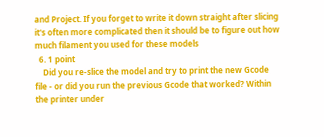and Project. If you forget to write it down straight after slicing it's often more complicated then it should be to figure out how much filament you used for these models
  6. 1 point
    Did you re-slice the model and try to print the new Gcode file - or did you run the previous Gcode that worked? Within the printer under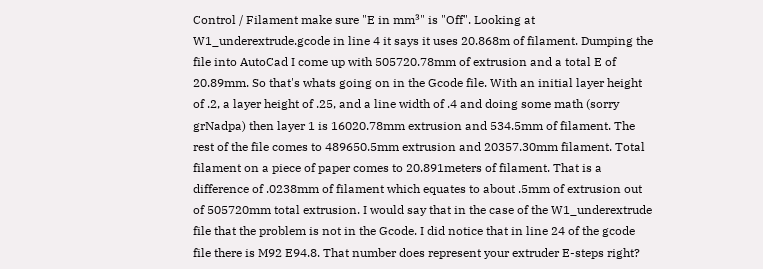Control / Filament make sure "E in mm³" is "Off". Looking at W1_underextrude.gcode in line 4 it says it uses 20.868m of filament. Dumping the file into AutoCad I come up with 505720.78mm of extrusion and a total E of 20.89mm. So that's whats going on in the Gcode file. With an initial layer height of .2, a layer height of .25, and a line width of .4 and doing some math (sorry grNadpa) then layer 1 is 16020.78mm extrusion and 534.5mm of filament. The rest of the file comes to 489650.5mm extrusion and 20357.30mm filament. Total filament on a piece of paper comes to 20.891meters of filament. That is a difference of .0238mm of filament which equates to about .5mm of extrusion out of 505720mm total extrusion. I would say that in the case of the W1_underextrude file that the problem is not in the Gcode. I did notice that in line 24 of the gcode file there is M92 E94.8. That number does represent your extruder E-steps right?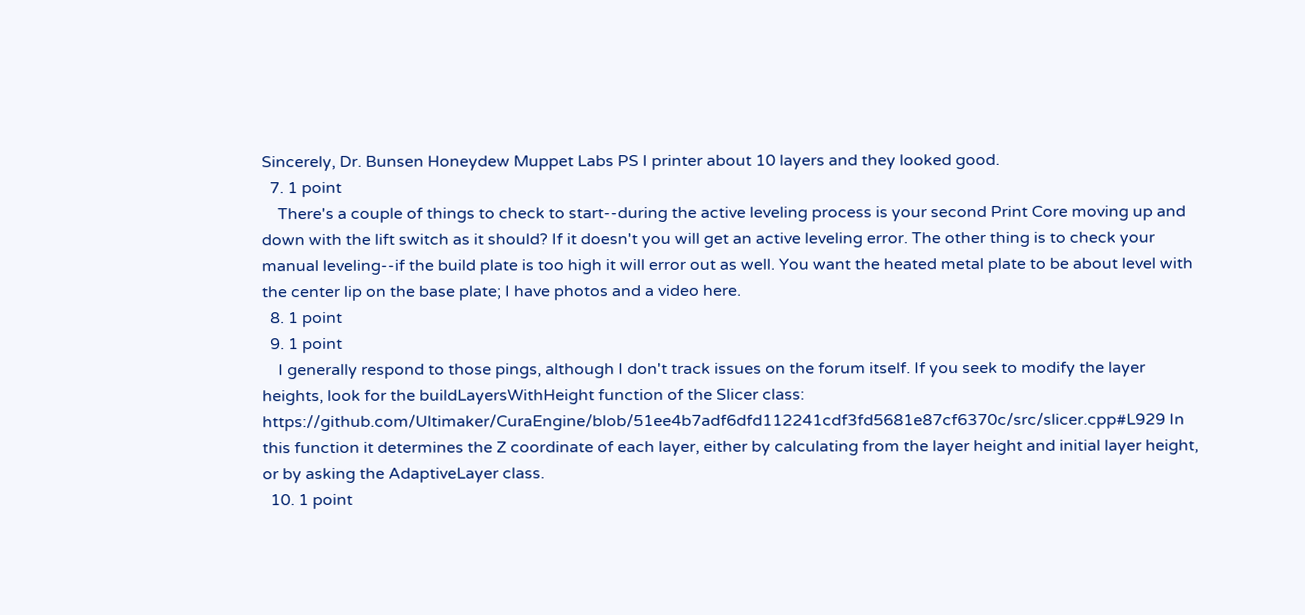Sincerely, Dr. Bunsen Honeydew Muppet Labs PS I printer about 10 layers and they looked good.
  7. 1 point
    There's a couple of things to check to start--during the active leveling process is your second Print Core moving up and down with the lift switch as it should? If it doesn't you will get an active leveling error. The other thing is to check your manual leveling--if the build plate is too high it will error out as well. You want the heated metal plate to be about level with the center lip on the base plate; I have photos and a video here.
  8. 1 point
  9. 1 point
    I generally respond to those pings, although I don't track issues on the forum itself. If you seek to modify the layer heights, look for the buildLayersWithHeight function of the Slicer class: https://github.com/Ultimaker/CuraEngine/blob/51ee4b7adf6dfd112241cdf3fd5681e87cf6370c/src/slicer.cpp#L929 In this function it determines the Z coordinate of each layer, either by calculating from the layer height and initial layer height, or by asking the AdaptiveLayer class.
  10. 1 point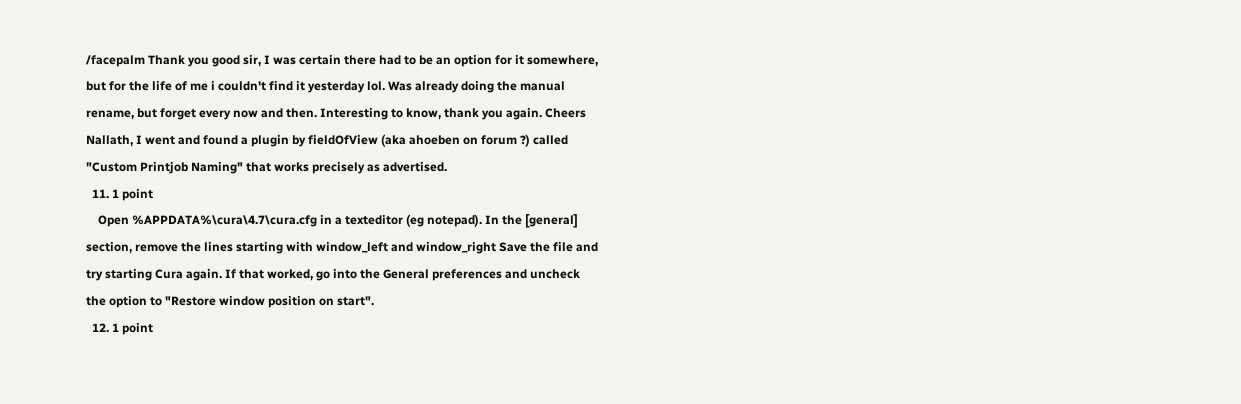/facepalm Thank you good sir, I was certain there had to be an option for it somewhere, but for the life of me i couldn't find it yesterday lol. Was already doing the manual rename, but forget every now and then. Interesting to know, thank you again. Cheers Nallath, I went and found a plugin by fieldOfView (aka ahoeben on forum ?) called "Custom Printjob Naming" that works precisely as advertised.
  11. 1 point
    Open %APPDATA%\cura\4.7\cura.cfg in a texteditor (eg notepad). In the [general] section, remove the lines starting with window_left and window_right Save the file and try starting Cura again. If that worked, go into the General preferences and uncheck the option to "Restore window position on start".
  12. 1 point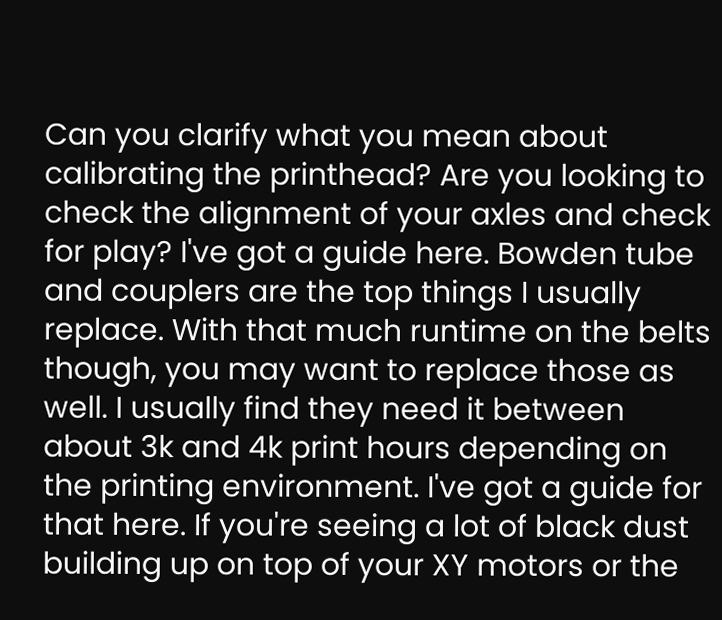Can you clarify what you mean about calibrating the printhead? Are you looking to check the alignment of your axles and check for play? I've got a guide here. Bowden tube and couplers are the top things I usually replace. With that much runtime on the belts though, you may want to replace those as well. I usually find they need it between about 3k and 4k print hours depending on the printing environment. I've got a guide for that here. If you're seeing a lot of black dust building up on top of your XY motors or the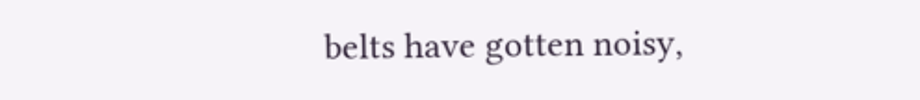belts have gotten noisy,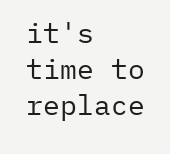it's time to replace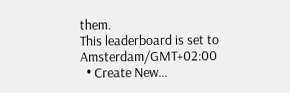them.
This leaderboard is set to Amsterdam/GMT+02:00
  • Create New...